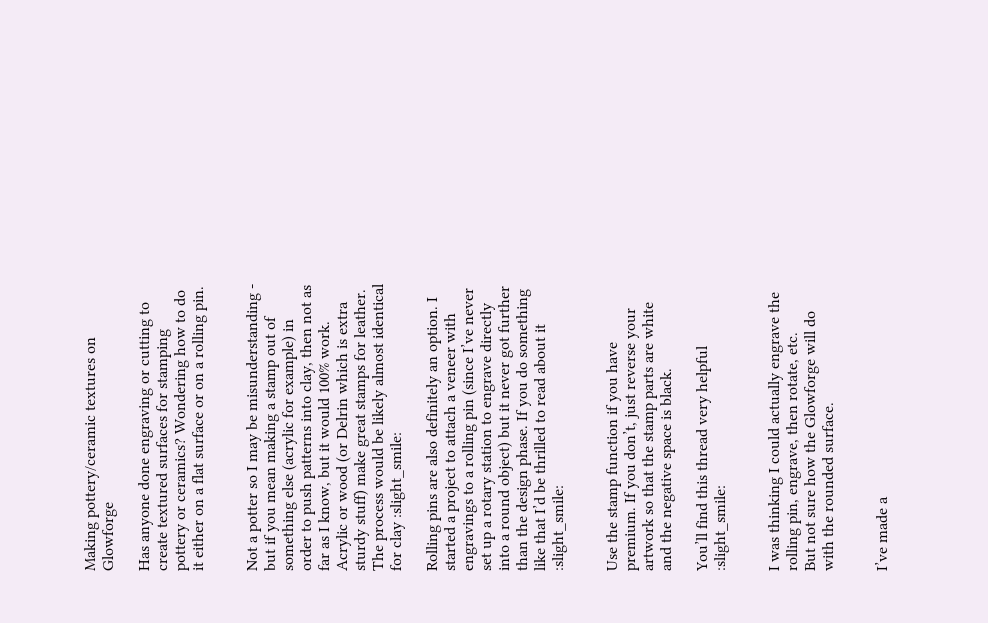Making pottery/ceramic textures on Glowforge

Has anyone done engraving or cutting to create textured surfaces for stamping pottery or ceramics? Wondering how to do it either on a flat surface or on a rolling pin.


Not a potter so I may be misunderstanding - but if you mean making a stamp out of something else (acrylic for example) in order to push patterns into clay, then not as far as I know, but it would 100% work. Acrylic or wood (or Delrin which is extra sturdy stuff) make great stamps for leather. The process would be likely almost identical for clay :slight_smile:

Rolling pins are also definitely an option. I started a project to attach a veneer with engravings to a rolling pin (since I’ve never set up a rotary station to engrave directly into a round object) but it never got further than the design phase. If you do something like that I’d be thrilled to read about it :slight_smile:


Use the stamp function if you have premium. If you don’t, just reverse your artwork so that the stamp parts are white and the negative space is black.

You’ll find this thread very helpful :slight_smile:


I was thinking I could actually engrave the rolling pin, engrave, then rotate, etc.
But not sure how the Glowforge will do with the rounded surface.


I’ve made a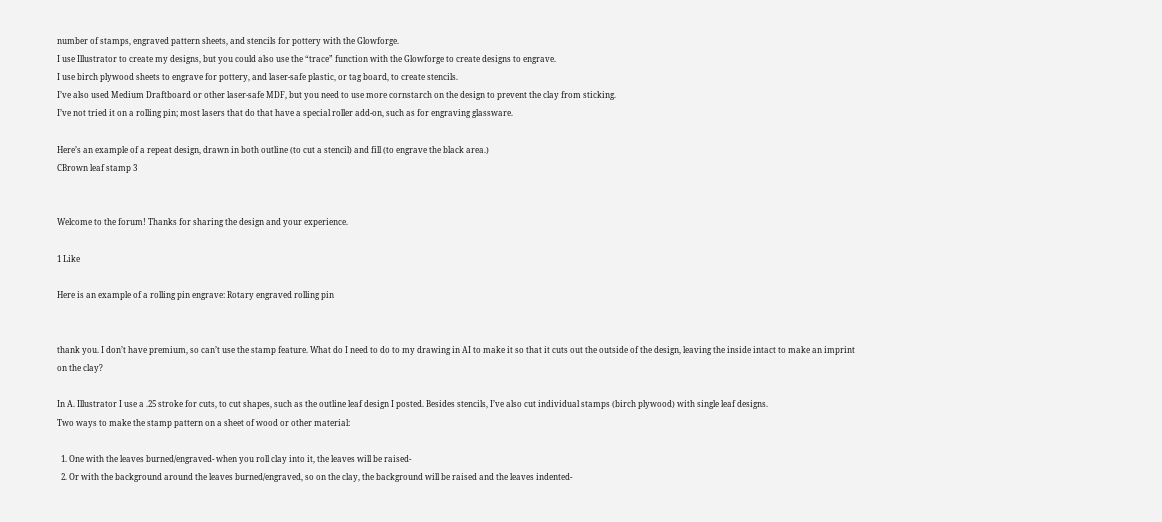number of stamps, engraved pattern sheets, and stencils for pottery with the Glowforge.
I use Illustrator to create my designs, but you could also use the “trace” function with the Glowforge to create designs to engrave.
I use birch plywood sheets to engrave for pottery, and laser-safe plastic, or tag board, to create stencils.
I’ve also used Medium Draftboard or other laser-safe MDF, but you need to use more cornstarch on the design to prevent the clay from sticking.
I’ve not tried it on a rolling pin; most lasers that do that have a special roller add-on, such as for engraving glassware.

Here’s an example of a repeat design, drawn in both outline (to cut a stencil) and fill (to engrave the black area.)
CBrown leaf stamp 3


Welcome to the forum! Thanks for sharing the design and your experience.

1 Like

Here is an example of a rolling pin engrave: Rotary engraved rolling pin


thank you. I don’t have premium, so can’t use the stamp feature. What do I need to do to my drawing in AI to make it so that it cuts out the outside of the design, leaving the inside intact to make an imprint on the clay?

In A. Illustrator I use a .25 stroke for cuts, to cut shapes, such as the outline leaf design I posted. Besides stencils, I’ve also cut individual stamps (birch plywood) with single leaf designs.
Two ways to make the stamp pattern on a sheet of wood or other material:

  1. One with the leaves burned/engraved- when you roll clay into it, the leaves will be raised-
  2. Or with the background around the leaves burned/engraved, so on the clay, the background will be raised and the leaves indented-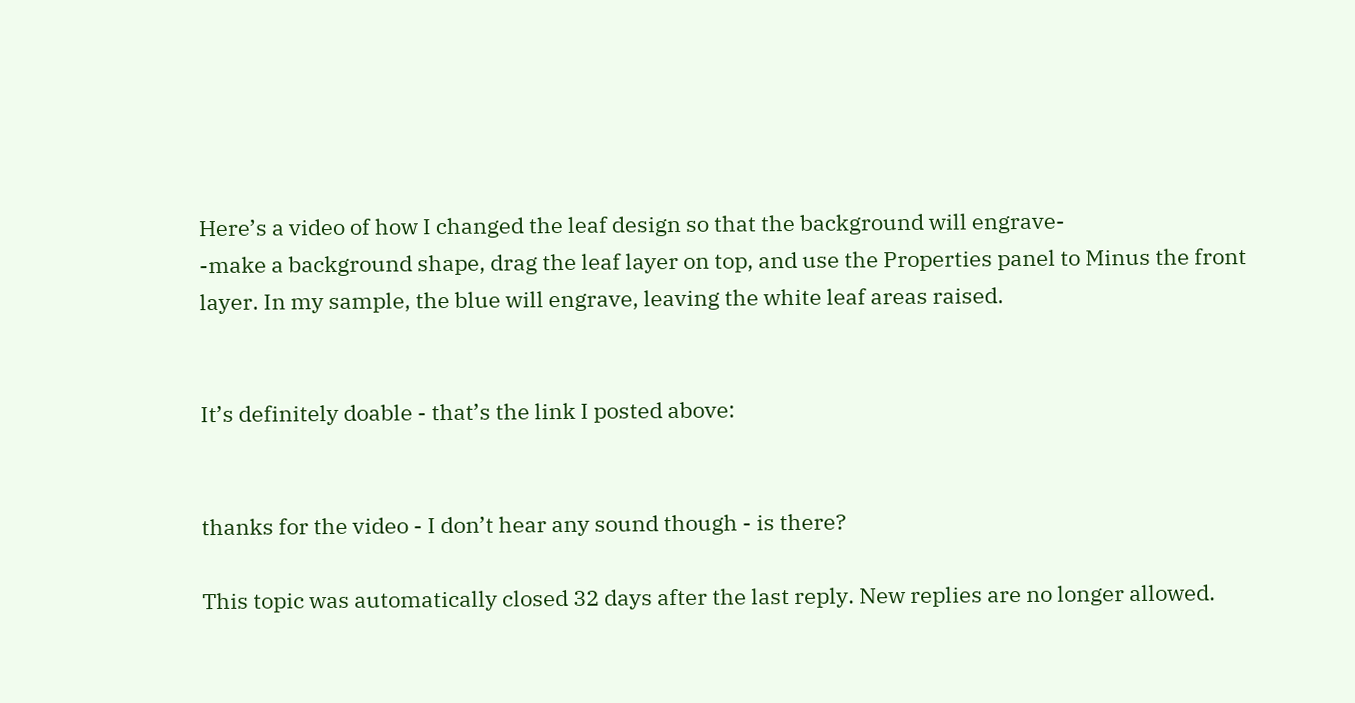Here’s a video of how I changed the leaf design so that the background will engrave-
-make a background shape, drag the leaf layer on top, and use the Properties panel to Minus the front layer. In my sample, the blue will engrave, leaving the white leaf areas raised.


It’s definitely doable - that’s the link I posted above:


thanks for the video - I don’t hear any sound though - is there?

This topic was automatically closed 32 days after the last reply. New replies are no longer allowed.